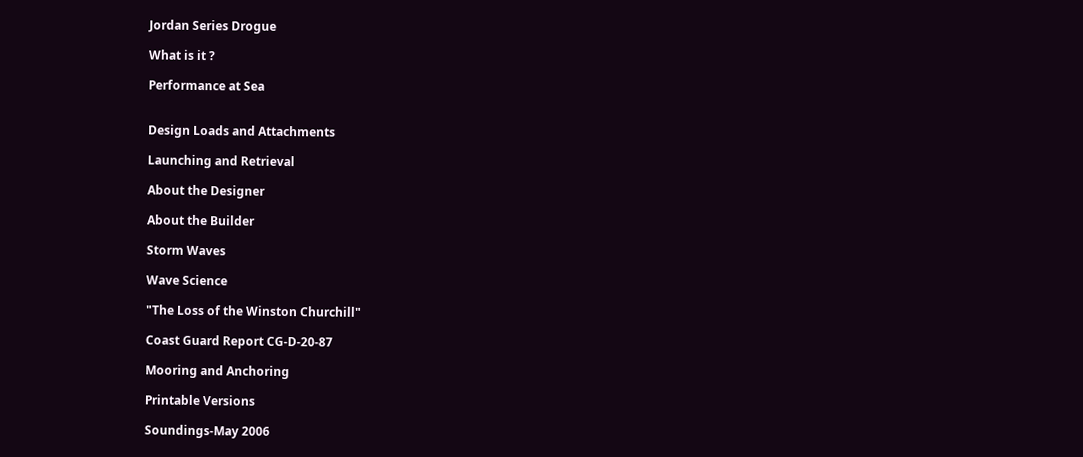Jordan Series Drogue

What is it ?

Performance at Sea


Design Loads and Attachments

Launching and Retrieval

About the Designer

About the Builder

Storm Waves

Wave Science

"The Loss of the Winston Churchill"

Coast Guard Report CG-D-20-87

Mooring and Anchoring

Printable Versions

Soundings-May 2006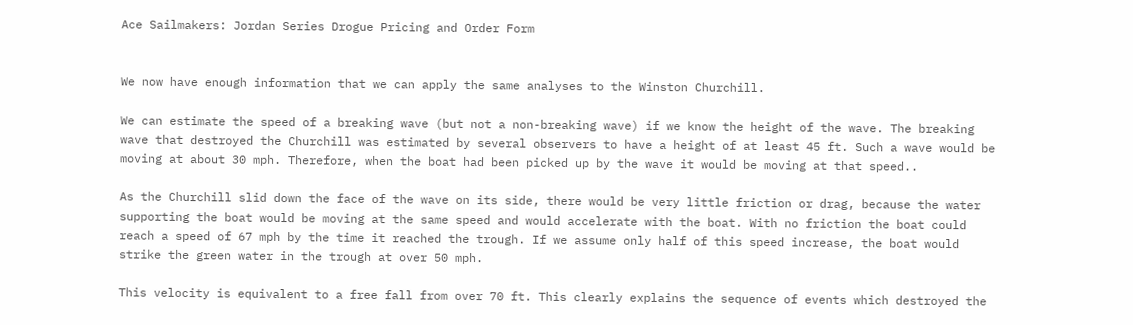Ace Sailmakers: Jordan Series Drogue Pricing and Order Form


We now have enough information that we can apply the same analyses to the Winston Churchill.

We can estimate the speed of a breaking wave (but not a non-breaking wave) if we know the height of the wave. The breaking wave that destroyed the Churchill was estimated by several observers to have a height of at least 45 ft. Such a wave would be moving at about 30 mph. Therefore, when the boat had been picked up by the wave it would be moving at that speed..

As the Churchill slid down the face of the wave on its side, there would be very little friction or drag, because the water supporting the boat would be moving at the same speed and would accelerate with the boat. With no friction the boat could reach a speed of 67 mph by the time it reached the trough. If we assume only half of this speed increase, the boat would strike the green water in the trough at over 50 mph.

This velocity is equivalent to a free fall from over 70 ft. This clearly explains the sequence of events which destroyed the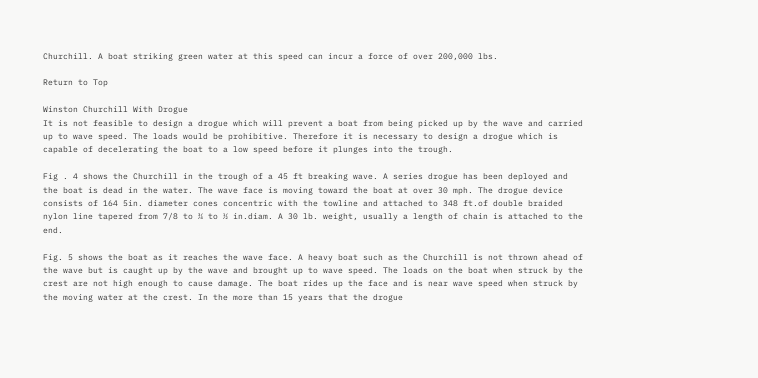Churchill. A boat striking green water at this speed can incur a force of over 200,000 lbs.

Return to Top

Winston Churchill With Drogue
It is not feasible to design a drogue which will prevent a boat from being picked up by the wave and carried up to wave speed. The loads would be prohibitive. Therefore it is necessary to design a drogue which is capable of decelerating the boat to a low speed before it plunges into the trough.

Fig . 4 shows the Churchill in the trough of a 45 ft breaking wave. A series drogue has been deployed and the boat is dead in the water. The wave face is moving toward the boat at over 30 mph. The drogue device consists of 164 5in. diameter cones concentric with the towline and attached to 348 ft.of double braided nylon line tapered from 7/8 to ¾ to ½ in.diam. A 30 lb. weight, usually a length of chain is attached to the end.

Fig. 5 shows the boat as it reaches the wave face. A heavy boat such as the Churchill is not thrown ahead of the wave but is caught up by the wave and brought up to wave speed. The loads on the boat when struck by the crest are not high enough to cause damage. The boat rides up the face and is near wave speed when struck by the moving water at the crest. In the more than 15 years that the drogue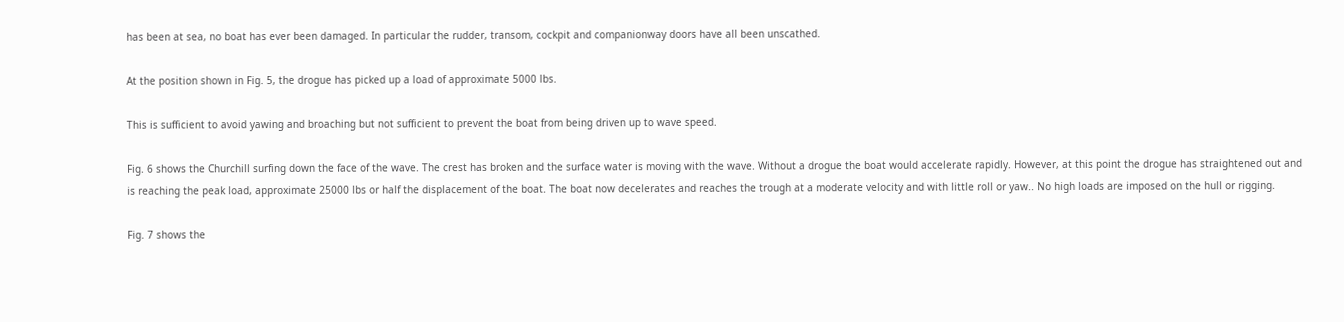has been at sea, no boat has ever been damaged. In particular the rudder, transom, cockpit and companionway doors have all been unscathed.

At the position shown in Fig. 5, the drogue has picked up a load of approximate 5000 lbs.

This is sufficient to avoid yawing and broaching but not sufficient to prevent the boat from being driven up to wave speed.

Fig. 6 shows the Churchill surfing down the face of the wave. The crest has broken and the surface water is moving with the wave. Without a drogue the boat would accelerate rapidly. However, at this point the drogue has straightened out and is reaching the peak load, approximate 25000 lbs or half the displacement of the boat. The boat now decelerates and reaches the trough at a moderate velocity and with little roll or yaw.. No high loads are imposed on the hull or rigging.

Fig. 7 shows the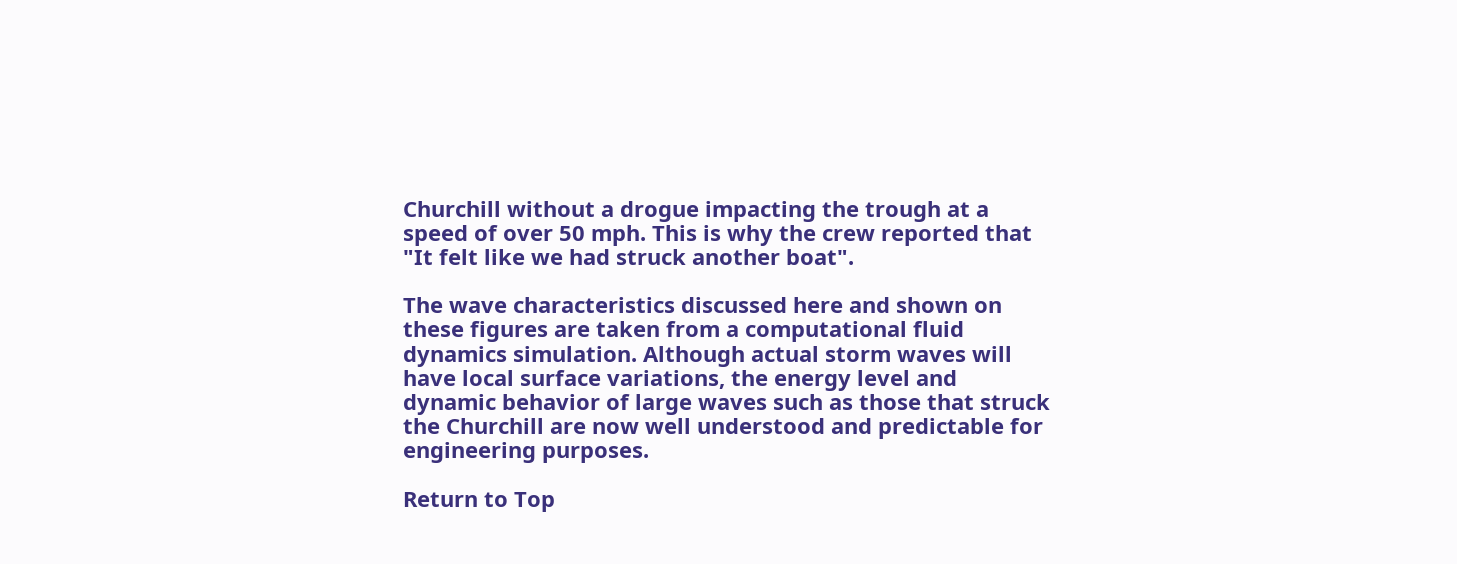Churchill without a drogue impacting the trough at a speed of over 50 mph. This is why the crew reported that "It felt like we had struck another boat".

The wave characteristics discussed here and shown on these figures are taken from a computational fluid dynamics simulation. Although actual storm waves will have local surface variations, the energy level and dynamic behavior of large waves such as those that struck the Churchill are now well understood and predictable for engineering purposes.

Return to Top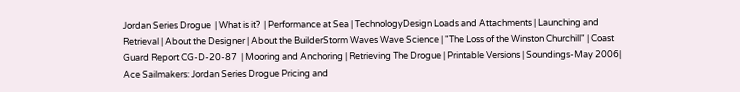Jordan Series Drogue  | What is it?  | Performance at Sea | TechnologyDesign Loads and Attachments | Launching and Retrieval | About the Designer | About the BuilderStorm Waves Wave Science | "The Loss of the Winston Churchill" | Coast Guard Report CG-D-20-87  | Mooring and Anchoring | Retrieving The Drogue | Printable Versions | Soundings-May 2006| Ace Sailmakers: Jordan Series Drogue Pricing and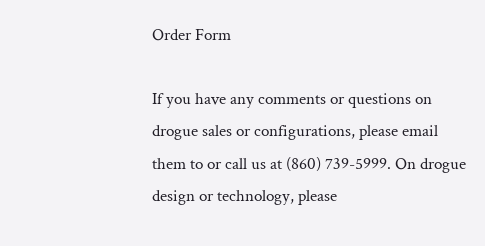Order Form

If you have any comments or questions on drogue sales or configurations, please email them to or call us at (860) 739-5999. On drogue design or technology, please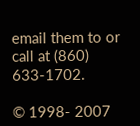email them to or call at (860) 633-1702.

© 1998- 2007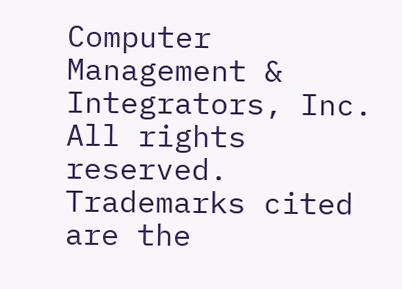Computer Management & Integrators, Inc. All rights reserved.
Trademarks cited are the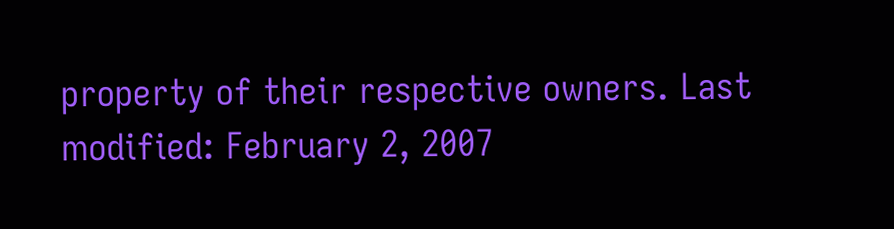property of their respective owners. Last modified: February 2, 2007